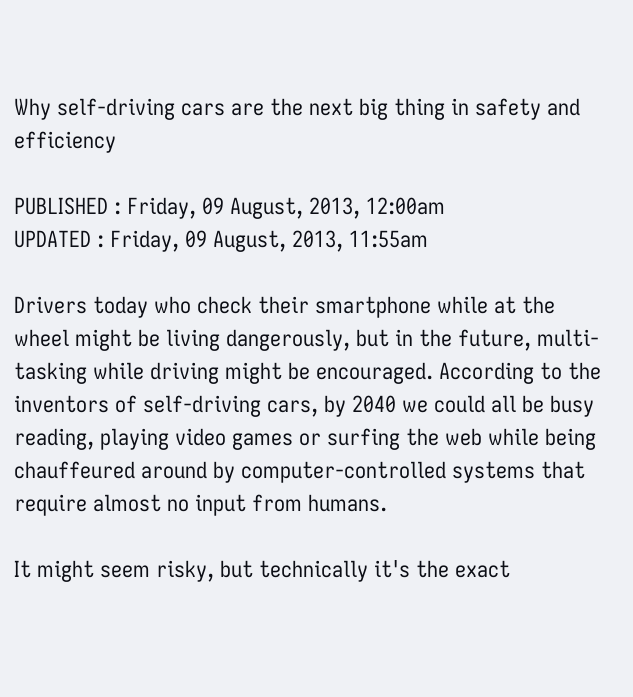Why self-driving cars are the next big thing in safety and efficiency

PUBLISHED : Friday, 09 August, 2013, 12:00am
UPDATED : Friday, 09 August, 2013, 11:55am

Drivers today who check their smartphone while at the wheel might be living dangerously, but in the future, multi-tasking while driving might be encouraged. According to the inventors of self-driving cars, by 2040 we could all be busy reading, playing video games or surfing the web while being chauffeured around by computer-controlled systems that require almost no input from humans.

It might seem risky, but technically it's the exact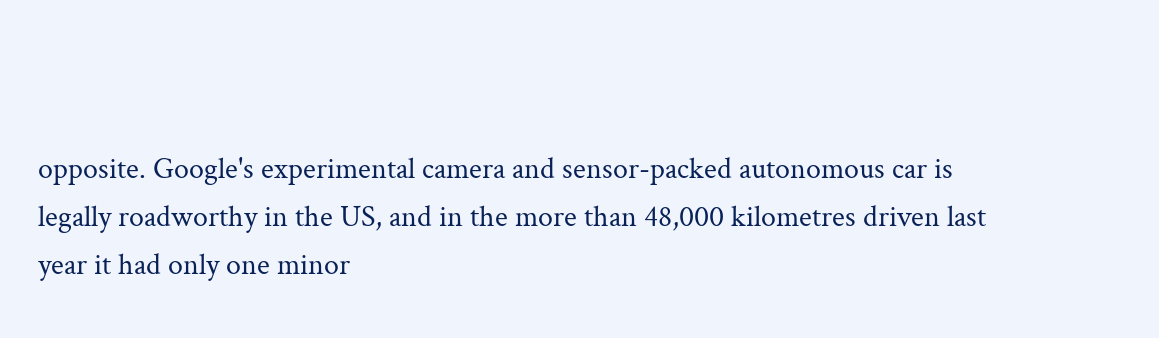opposite. Google's experimental camera and sensor-packed autonomous car is legally roadworthy in the US, and in the more than 48,000 kilometres driven last year it had only one minor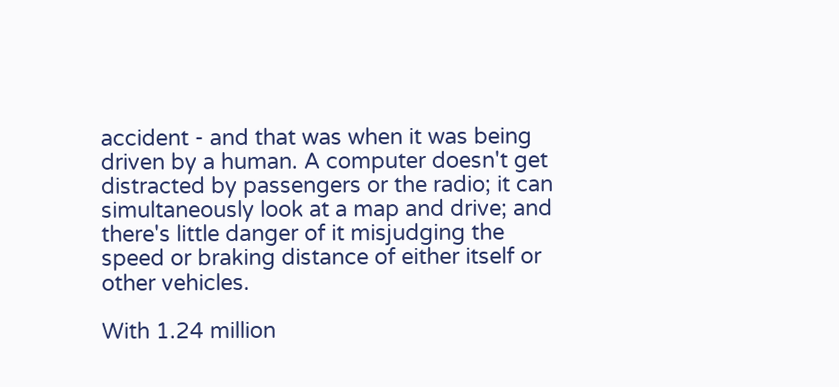accident - and that was when it was being driven by a human. A computer doesn't get distracted by passengers or the radio; it can simultaneously look at a map and drive; and there's little danger of it misjudging the speed or braking distance of either itself or other vehicles.

With 1.24 million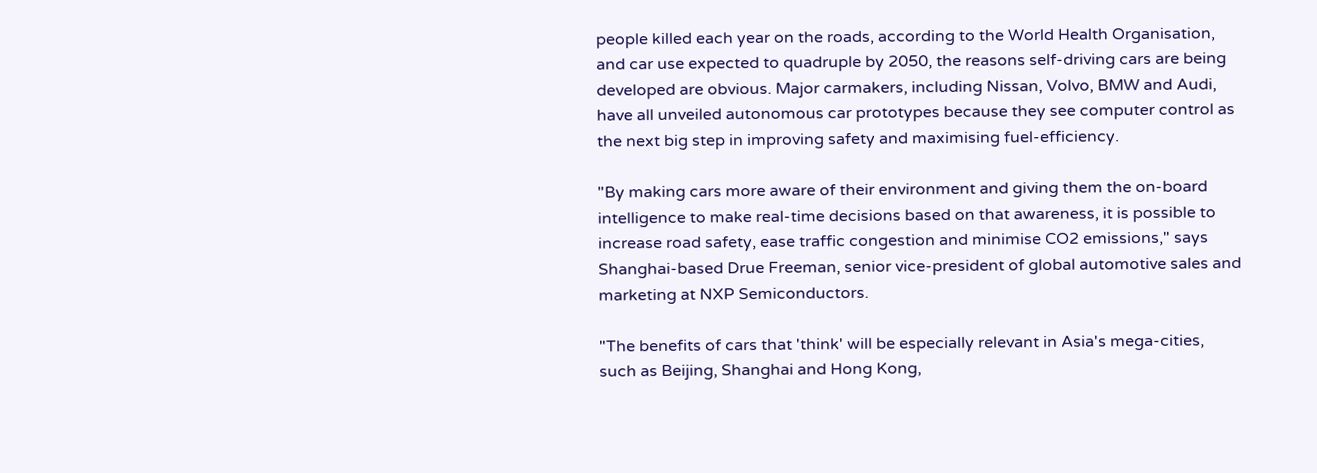people killed each year on the roads, according to the World Health Organisation, and car use expected to quadruple by 2050, the reasons self-driving cars are being developed are obvious. Major carmakers, including Nissan, Volvo, BMW and Audi, have all unveiled autonomous car prototypes because they see computer control as the next big step in improving safety and maximising fuel-efficiency.

"By making cars more aware of their environment and giving them the on-board intelligence to make real-time decisions based on that awareness, it is possible to increase road safety, ease traffic congestion and minimise CO2 emissions," says Shanghai-based Drue Freeman, senior vice-president of global automotive sales and marketing at NXP Semiconductors.

"The benefits of cars that 'think' will be especially relevant in Asia's mega-cities, such as Beijing, Shanghai and Hong Kong,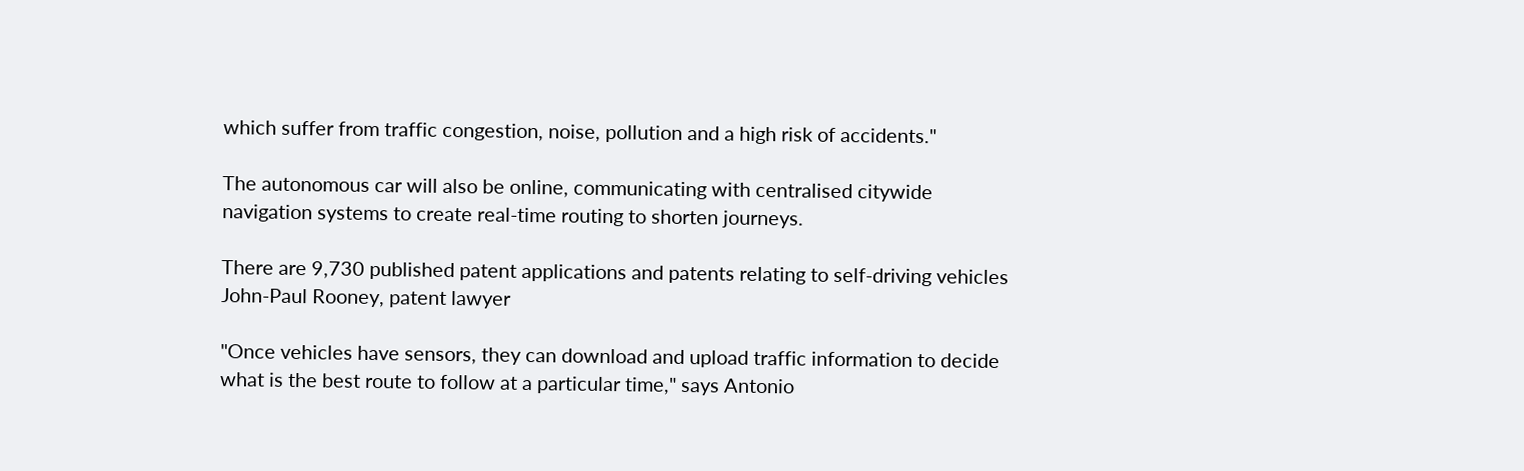which suffer from traffic congestion, noise, pollution and a high risk of accidents."

The autonomous car will also be online, communicating with centralised citywide navigation systems to create real-time routing to shorten journeys.

There are 9,730 published patent applications and patents relating to self-driving vehicles
John-Paul Rooney, patent lawyer

"Once vehicles have sensors, they can download and upload traffic information to decide what is the best route to follow at a particular time," says Antonio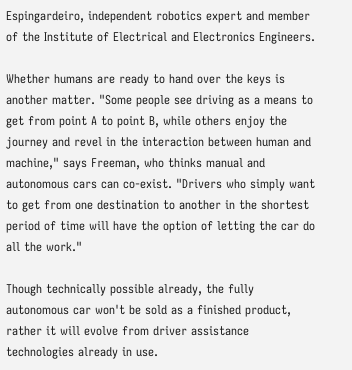Espingardeiro, independent robotics expert and member of the Institute of Electrical and Electronics Engineers.

Whether humans are ready to hand over the keys is another matter. "Some people see driving as a means to get from point A to point B, while others enjoy the journey and revel in the interaction between human and machine," says Freeman, who thinks manual and autonomous cars can co-exist. "Drivers who simply want to get from one destination to another in the shortest period of time will have the option of letting the car do all the work."

Though technically possible already, the fully autonomous car won't be sold as a finished product, rather it will evolve from driver assistance technologies already in use.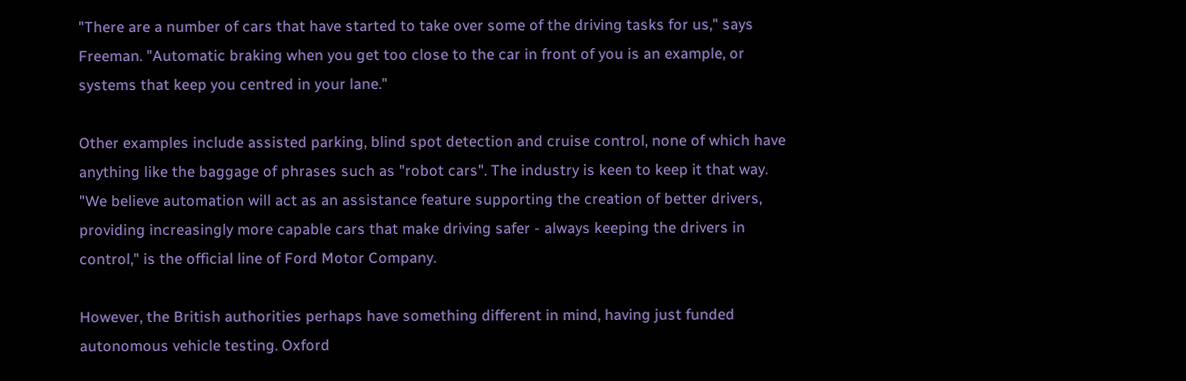"There are a number of cars that have started to take over some of the driving tasks for us," says Freeman. "Automatic braking when you get too close to the car in front of you is an example, or systems that keep you centred in your lane."

Other examples include assisted parking, blind spot detection and cruise control, none of which have anything like the baggage of phrases such as "robot cars". The industry is keen to keep it that way. "We believe automation will act as an assistance feature supporting the creation of better drivers, providing increasingly more capable cars that make driving safer - always keeping the drivers in control," is the official line of Ford Motor Company.

However, the British authorities perhaps have something different in mind, having just funded autonomous vehicle testing. Oxford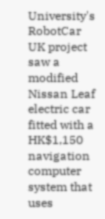University's RobotCar UK project saw a modified Nissan Leaf electric car fitted with a HK$1,150 navigation computer system that uses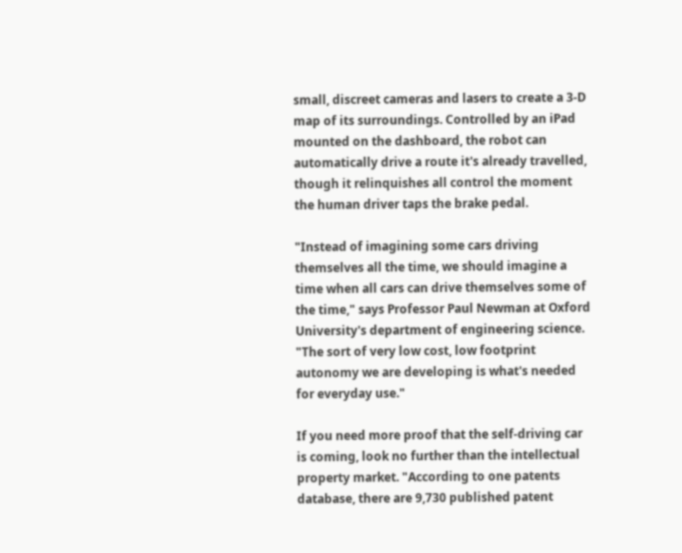small, discreet cameras and lasers to create a 3-D map of its surroundings. Controlled by an iPad mounted on the dashboard, the robot can automatically drive a route it's already travelled, though it relinquishes all control the moment the human driver taps the brake pedal.

"Instead of imagining some cars driving themselves all the time, we should imagine a time when all cars can drive themselves some of the time," says Professor Paul Newman at Oxford University's department of engineering science. "The sort of very low cost, low footprint autonomy we are developing is what's needed for everyday use."

If you need more proof that the self-driving car is coming, look no further than the intellectual property market. "According to one patents database, there are 9,730 published patent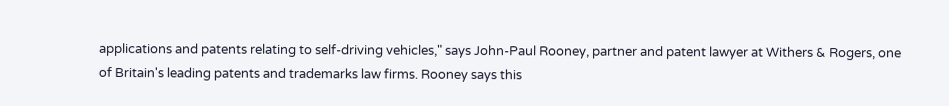applications and patents relating to self-driving vehicles," says John-Paul Rooney, partner and patent lawyer at Withers & Rogers, one of Britain's leading patents and trademarks law firms. Rooney says this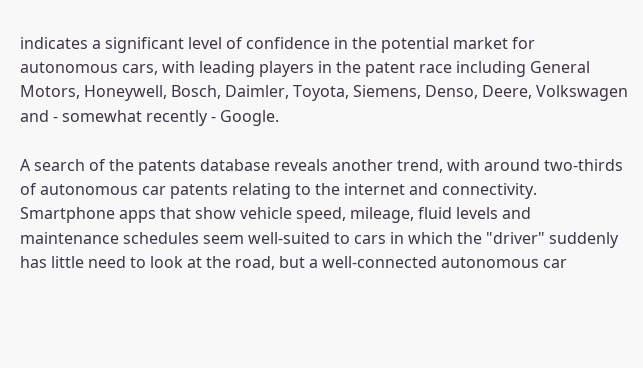indicates a significant level of confidence in the potential market for autonomous cars, with leading players in the patent race including General Motors, Honeywell, Bosch, Daimler, Toyota, Siemens, Denso, Deere, Volkswagen and - somewhat recently - Google.

A search of the patents database reveals another trend, with around two-thirds of autonomous car patents relating to the internet and connectivity. Smartphone apps that show vehicle speed, mileage, fluid levels and maintenance schedules seem well-suited to cars in which the "driver" suddenly has little need to look at the road, but a well-connected autonomous car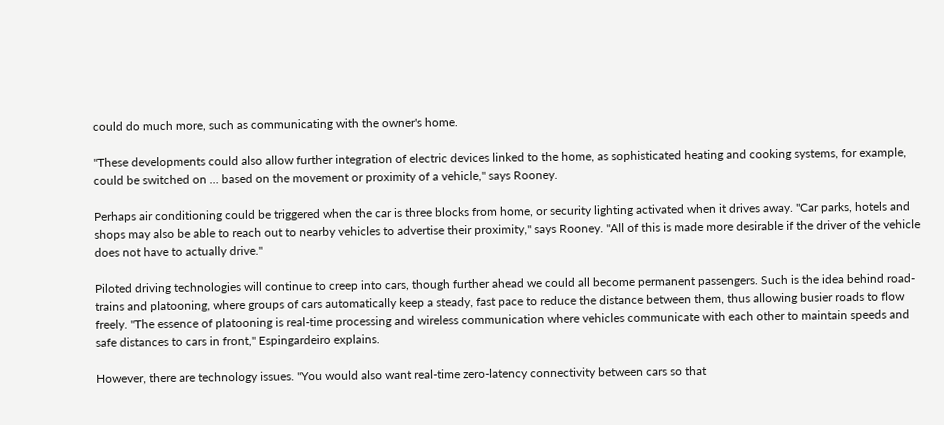could do much more, such as communicating with the owner's home.

"These developments could also allow further integration of electric devices linked to the home, as sophisticated heating and cooking systems, for example, could be switched on … based on the movement or proximity of a vehicle," says Rooney.

Perhaps air conditioning could be triggered when the car is three blocks from home, or security lighting activated when it drives away. "Car parks, hotels and shops may also be able to reach out to nearby vehicles to advertise their proximity," says Rooney. "All of this is made more desirable if the driver of the vehicle does not have to actually drive."

Piloted driving technologies will continue to creep into cars, though further ahead we could all become permanent passengers. Such is the idea behind road-trains and platooning, where groups of cars automatically keep a steady, fast pace to reduce the distance between them, thus allowing busier roads to flow freely. "The essence of platooning is real-time processing and wireless communication where vehicles communicate with each other to maintain speeds and safe distances to cars in front," Espingardeiro explains.

However, there are technology issues. "You would also want real-time zero-latency connectivity between cars so that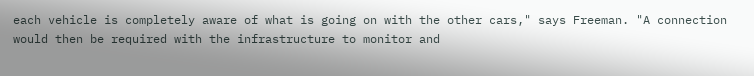each vehicle is completely aware of what is going on with the other cars," says Freeman. "A connection would then be required with the infrastructure to monitor and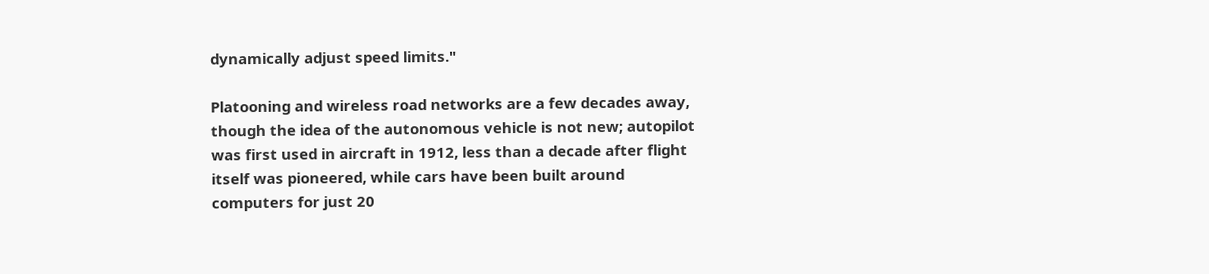dynamically adjust speed limits."

Platooning and wireless road networks are a few decades away, though the idea of the autonomous vehicle is not new; autopilot was first used in aircraft in 1912, less than a decade after flight itself was pioneered, while cars have been built around computers for just 20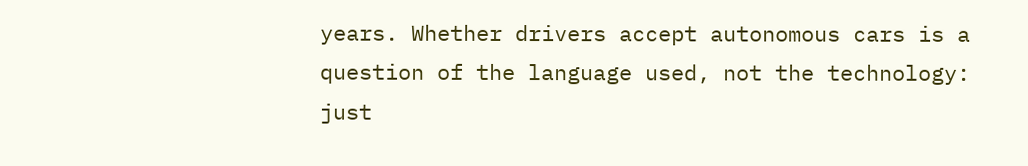years. Whether drivers accept autonomous cars is a question of the language used, not the technology: just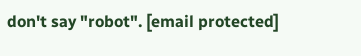don't say "robot". [email protected]